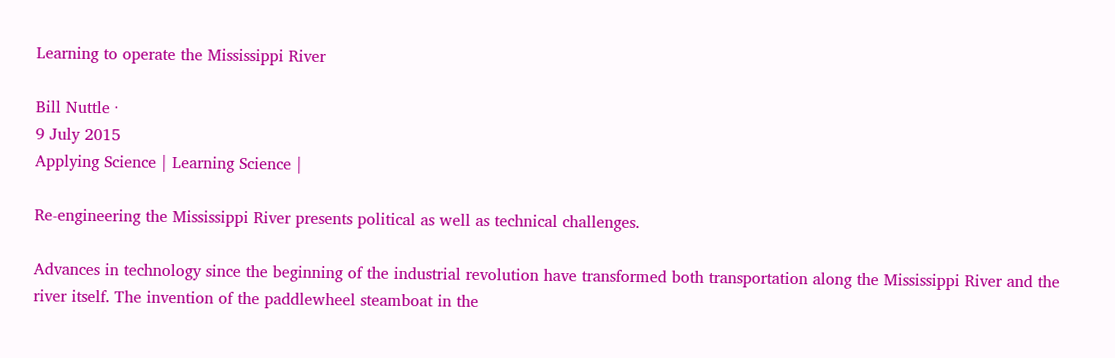Learning to operate the Mississippi River

Bill Nuttle ·
9 July 2015
Applying Science | Learning Science |

Re-engineering the Mississippi River presents political as well as technical challenges.

Advances in technology since the beginning of the industrial revolution have transformed both transportation along the Mississippi River and the river itself. The invention of the paddlewheel steamboat in the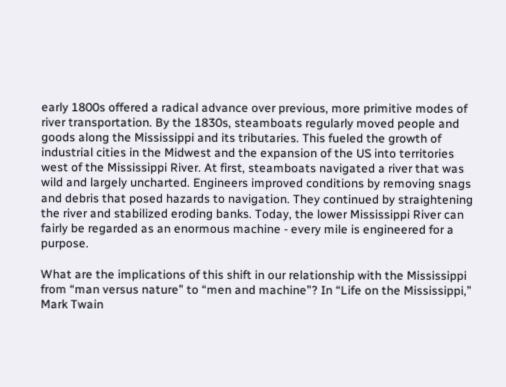early 1800s offered a radical advance over previous, more primitive modes of river transportation. By the 1830s, steamboats regularly moved people and goods along the Mississippi and its tributaries. This fueled the growth of industrial cities in the Midwest and the expansion of the US into territories west of the Mississippi River. At first, steamboats navigated a river that was wild and largely uncharted. Engineers improved conditions by removing snags and debris that posed hazards to navigation. They continued by straightening the river and stabilized eroding banks. Today, the lower Mississippi River can fairly be regarded as an enormous machine - every mile is engineered for a purpose.

What are the implications of this shift in our relationship with the Mississippi from “man versus nature” to “men and machine”? In “Life on the Mississippi,” Mark Twain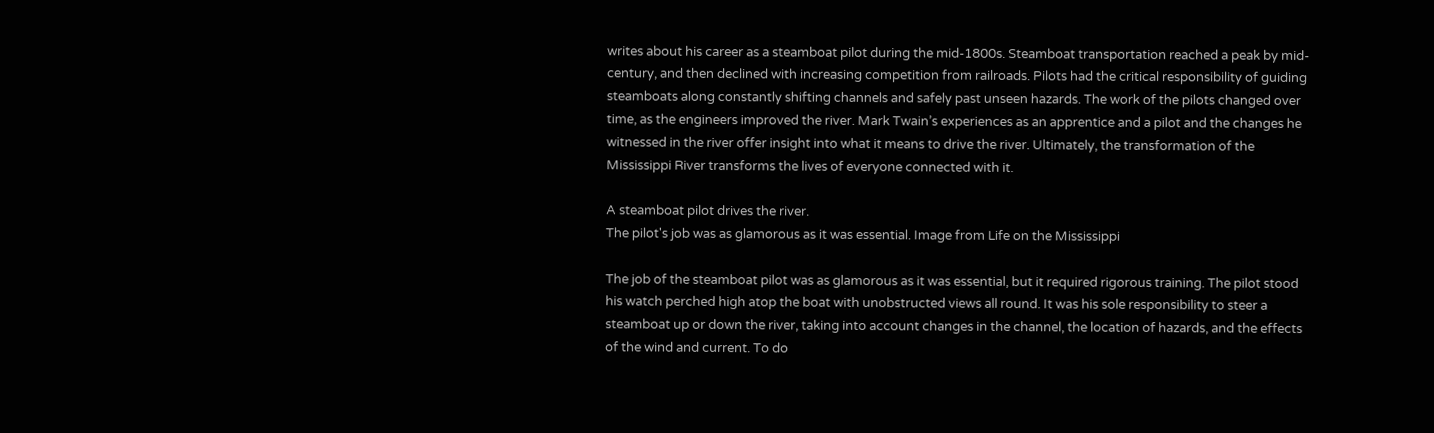writes about his career as a steamboat pilot during the mid-1800s. Steamboat transportation reached a peak by mid-century, and then declined with increasing competition from railroads. Pilots had the critical responsibility of guiding steamboats along constantly shifting channels and safely past unseen hazards. The work of the pilots changed over time, as the engineers improved the river. Mark Twain’s experiences as an apprentice and a pilot and the changes he witnessed in the river offer insight into what it means to drive the river. Ultimately, the transformation of the Mississippi River transforms the lives of everyone connected with it.

A steamboat pilot drives the river.
The pilot's job was as glamorous as it was essential. Image from Life on the Mississippi

The job of the steamboat pilot was as glamorous as it was essential, but it required rigorous training. The pilot stood his watch perched high atop the boat with unobstructed views all round. It was his sole responsibility to steer a steamboat up or down the river, taking into account changes in the channel, the location of hazards, and the effects of the wind and current. To do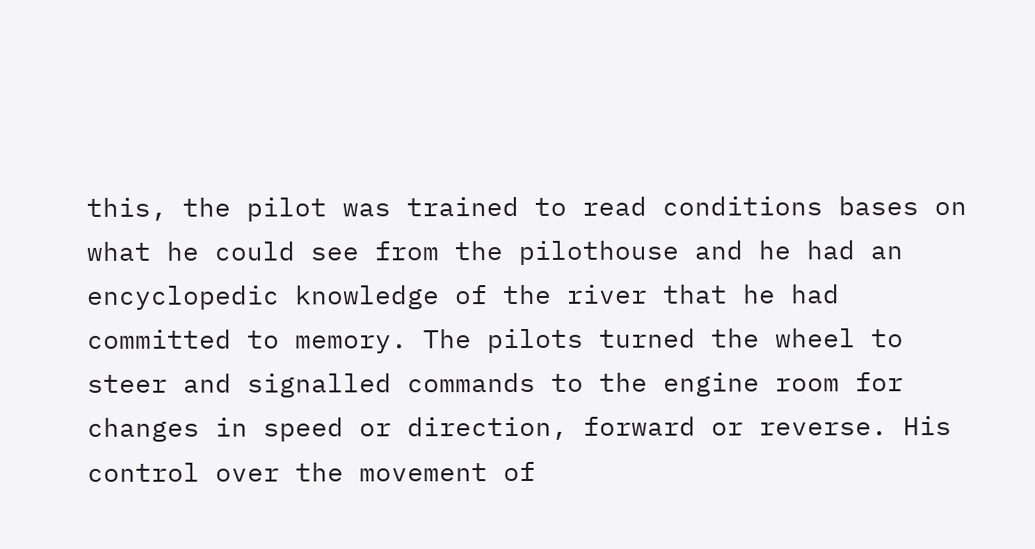this, the pilot was trained to read conditions bases on what he could see from the pilothouse and he had an encyclopedic knowledge of the river that he had committed to memory. The pilots turned the wheel to steer and signalled commands to the engine room for changes in speed or direction, forward or reverse. His control over the movement of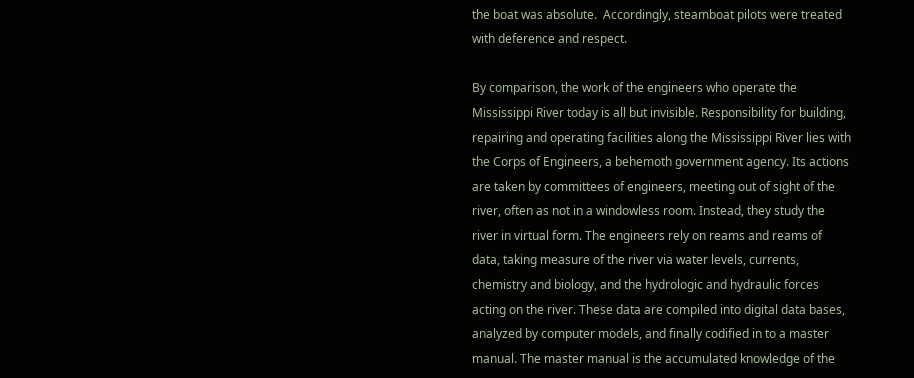the boat was absolute.  Accordingly, steamboat pilots were treated with deference and respect.

By comparison, the work of the engineers who operate the Mississippi River today is all but invisible. Responsibility for building, repairing and operating facilities along the Mississippi River lies with the Corps of Engineers, a behemoth government agency. Its actions are taken by committees of engineers, meeting out of sight of the river, often as not in a windowless room. Instead, they study the river in virtual form. The engineers rely on reams and reams of data, taking measure of the river via water levels, currents, chemistry and biology, and the hydrologic and hydraulic forces acting on the river. These data are compiled into digital data bases, analyzed by computer models, and finally codified in to a master manual. The master manual is the accumulated knowledge of the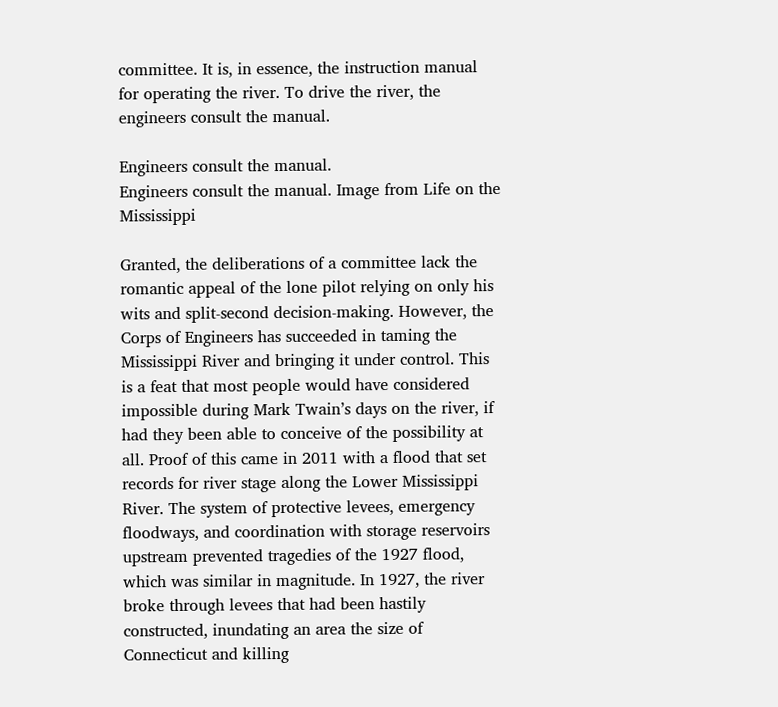committee. It is, in essence, the instruction manual for operating the river. To drive the river, the engineers consult the manual.

Engineers consult the manual.
Engineers consult the manual. Image from Life on the Mississippi

Granted, the deliberations of a committee lack the romantic appeal of the lone pilot relying on only his wits and split-second decision-making. However, the Corps of Engineers has succeeded in taming the Mississippi River and bringing it under control. This is a feat that most people would have considered impossible during Mark Twain’s days on the river, if had they been able to conceive of the possibility at all. Proof of this came in 2011 with a flood that set records for river stage along the Lower Mississippi River. The system of protective levees, emergency floodways, and coordination with storage reservoirs upstream prevented tragedies of the 1927 flood, which was similar in magnitude. In 1927, the river broke through levees that had been hastily constructed, inundating an area the size of Connecticut and killing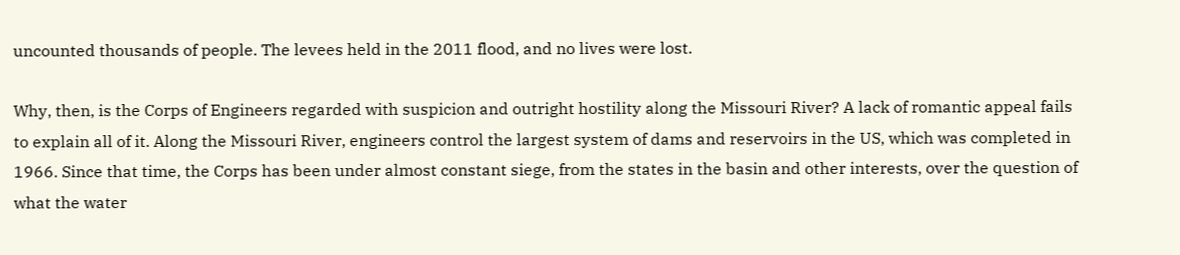uncounted thousands of people. The levees held in the 2011 flood, and no lives were lost.

Why, then, is the Corps of Engineers regarded with suspicion and outright hostility along the Missouri River? A lack of romantic appeal fails to explain all of it. Along the Missouri River, engineers control the largest system of dams and reservoirs in the US, which was completed in 1966. Since that time, the Corps has been under almost constant siege, from the states in the basin and other interests, over the question of what the water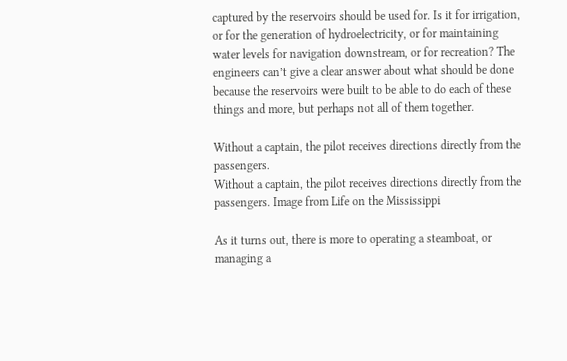captured by the reservoirs should be used for. Is it for irrigation, or for the generation of hydroelectricity, or for maintaining water levels for navigation downstream, or for recreation? The engineers can’t give a clear answer about what should be done because the reservoirs were built to be able to do each of these things and more, but perhaps not all of them together.

Without a captain, the pilot receives directions directly from the passengers.
Without a captain, the pilot receives directions directly from the passengers. Image from Life on the Mississippi

As it turns out, there is more to operating a steamboat, or managing a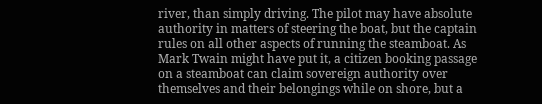river, than simply driving. The pilot may have absolute authority in matters of steering the boat, but the captain rules on all other aspects of running the steamboat. As Mark Twain might have put it, a citizen booking passage on a steamboat can claim sovereign authority over themselves and their belongings while on shore, but a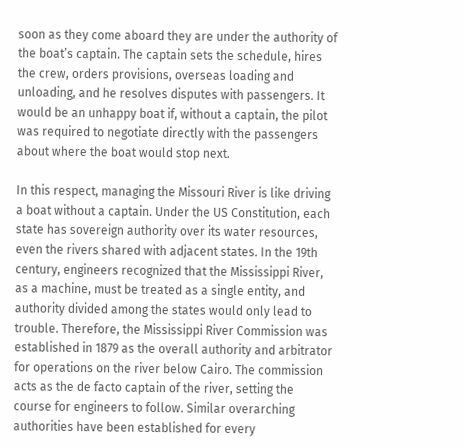soon as they come aboard they are under the authority of the boat’s captain. The captain sets the schedule, hires the crew, orders provisions, overseas loading and unloading, and he resolves disputes with passengers. It would be an unhappy boat if, without a captain, the pilot was required to negotiate directly with the passengers about where the boat would stop next.

In this respect, managing the Missouri River is like driving a boat without a captain. Under the US Constitution, each state has sovereign authority over its water resources, even the rivers shared with adjacent states. In the 19th century, engineers recognized that the Mississippi River, as a machine, must be treated as a single entity, and authority divided among the states would only lead to trouble. Therefore, the Mississippi River Commission was established in 1879 as the overall authority and arbitrator for operations on the river below Cairo. The commission acts as the de facto captain of the river, setting the course for engineers to follow. Similar overarching authorities have been established for every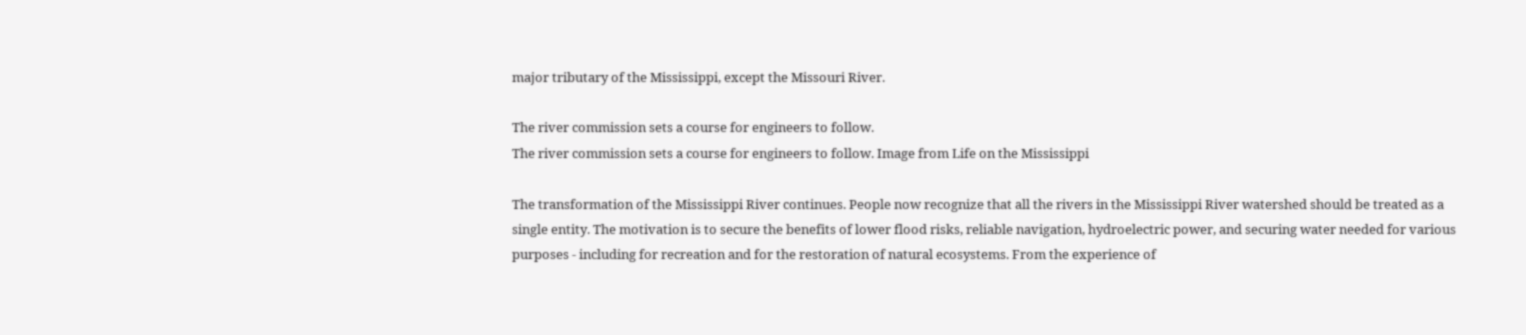major tributary of the Mississippi, except the Missouri River.

The river commission sets a course for engineers to follow.
The river commission sets a course for engineers to follow. Image from Life on the Mississippi

The transformation of the Mississippi River continues. People now recognize that all the rivers in the Mississippi River watershed should be treated as a single entity. The motivation is to secure the benefits of lower flood risks, reliable navigation, hydroelectric power, and securing water needed for various purposes - including for recreation and for the restoration of natural ecosystems. From the experience of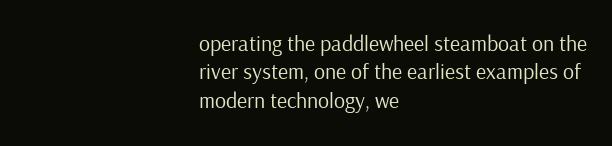operating the paddlewheel steamboat on the river system, one of the earliest examples of modern technology, we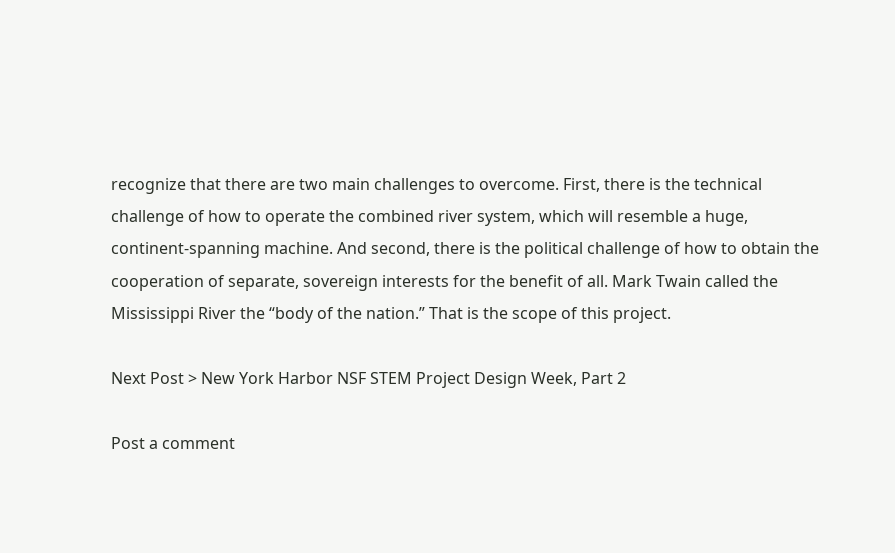recognize that there are two main challenges to overcome. First, there is the technical challenge of how to operate the combined river system, which will resemble a huge, continent-spanning machine. And second, there is the political challenge of how to obtain the cooperation of separate, sovereign interests for the benefit of all. Mark Twain called the Mississippi River the “body of the nation.” That is the scope of this project.

Next Post > New York Harbor NSF STEM Project Design Week, Part 2

Post a comment